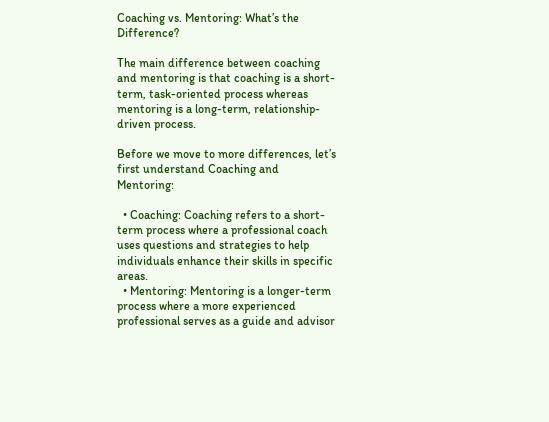Coaching vs. Mentoring: What’s the Difference?

The main difference between coaching and mentoring is that coaching is a short-term, task-oriented process whereas mentoring is a long-term, relationship-driven process.

Before we move to more differences, let’s first understand Coaching and Mentoring:

  • Coaching: Coaching refers to a short-term process where a professional coach uses questions and strategies to help individuals enhance their skills in specific areas.
  • Mentoring: Mentoring is a longer-term process where a more experienced professional serves as a guide and advisor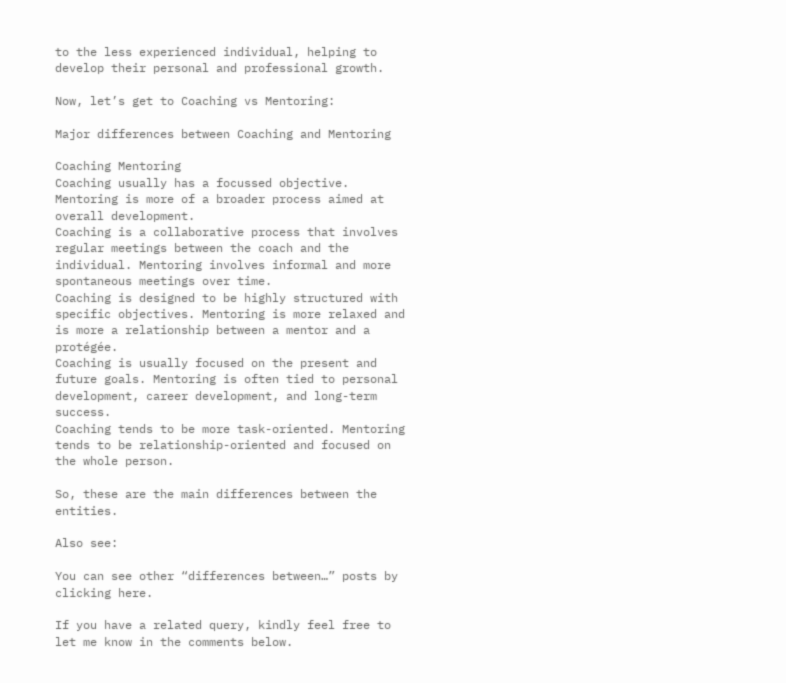to the less experienced individual, helping to develop their personal and professional growth.

Now, let’s get to Coaching vs Mentoring:

Major differences between Coaching and Mentoring

Coaching Mentoring
Coaching usually has a focussed objective. Mentoring is more of a broader process aimed at overall development.
Coaching is a collaborative process that involves regular meetings between the coach and the individual. Mentoring involves informal and more spontaneous meetings over time.
Coaching is designed to be highly structured with specific objectives. Mentoring is more relaxed and is more a relationship between a mentor and a protégée.
Coaching is usually focused on the present and future goals. Mentoring is often tied to personal development, career development, and long-term success.
Coaching tends to be more task-oriented. Mentoring tends to be relationship-oriented and focused on the whole person.

So, these are the main differences between the entities.

Also see:

You can see other “differences between…” posts by clicking here.

If you have a related query, kindly feel free to let me know in the comments below.